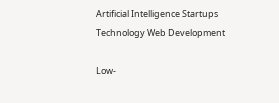Artificial Intelligence Startups Technology Web Development

Low-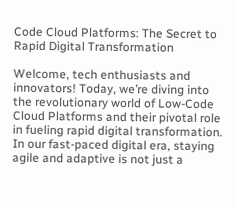Code Cloud Platforms: The Secret to Rapid Digital Transformation

Welcome, tech enthusiasts and innovators! Today, we’re diving into the revolutionary world of Low-Code Cloud Platforms and their pivotal role in fueling rapid digital transformation. In our fast-paced digital era, staying agile and adaptive is not just a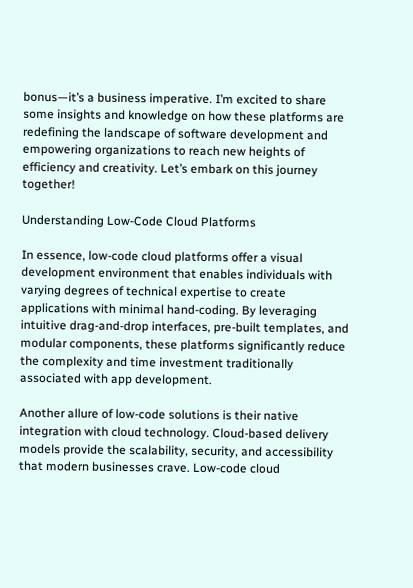bonus—it’s a business imperative. I’m excited to share some insights and knowledge on how these platforms are redefining the landscape of software development and empowering organizations to reach new heights of efficiency and creativity. Let’s embark on this journey together!

Understanding Low-Code Cloud Platforms

In essence, low-code cloud platforms offer a visual development environment that enables individuals with varying degrees of technical expertise to create applications with minimal hand-coding. By leveraging intuitive drag-and-drop interfaces, pre-built templates, and modular components, these platforms significantly reduce the complexity and time investment traditionally associated with app development.

Another allure of low-code solutions is their native integration with cloud technology. Cloud-based delivery models provide the scalability, security, and accessibility that modern businesses crave. Low-code cloud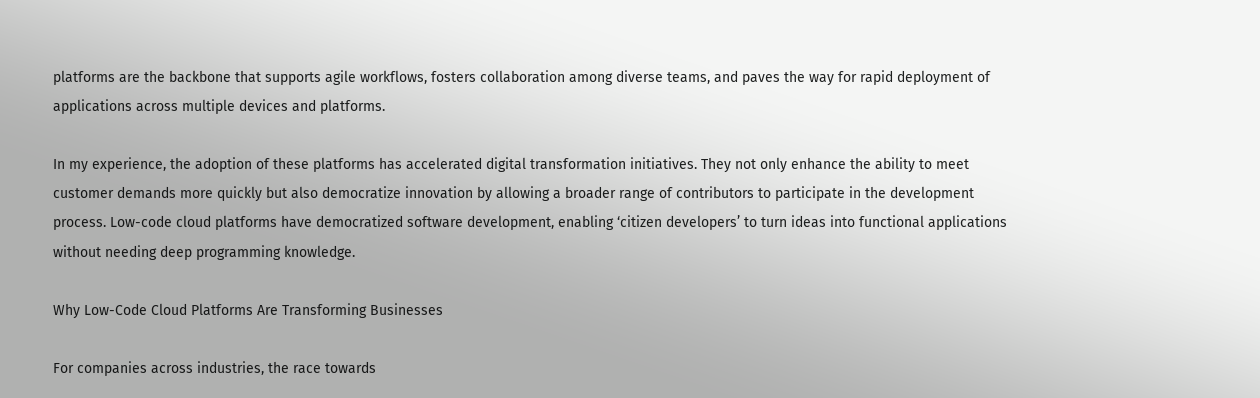platforms are the backbone that supports agile workflows, fosters collaboration among diverse teams, and paves the way for rapid deployment of applications across multiple devices and platforms.

In my experience, the adoption of these platforms has accelerated digital transformation initiatives. They not only enhance the ability to meet customer demands more quickly but also democratize innovation by allowing a broader range of contributors to participate in the development process. Low-code cloud platforms have democratized software development, enabling ‘citizen developers’ to turn ideas into functional applications without needing deep programming knowledge.

Why Low-Code Cloud Platforms Are Transforming Businesses

For companies across industries, the race towards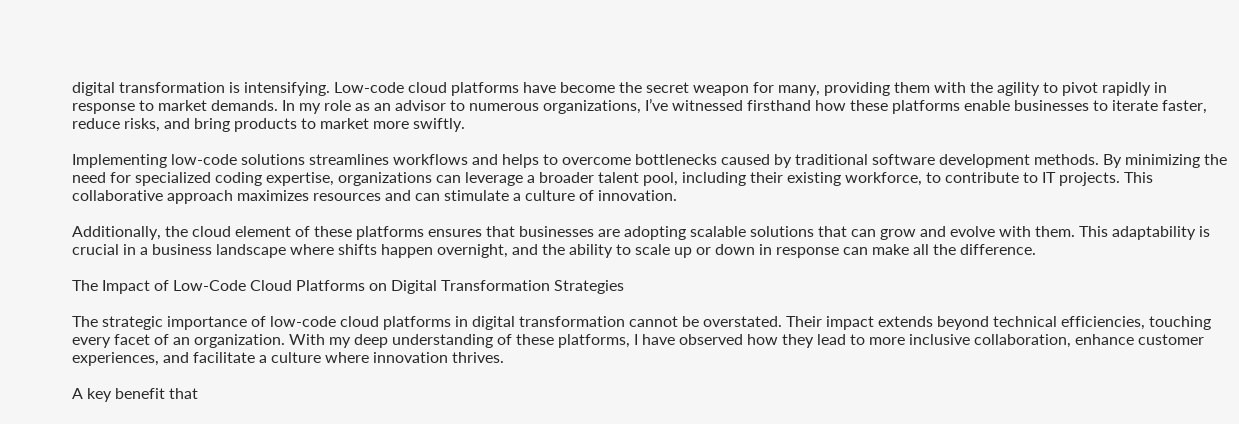digital transformation is intensifying. Low-code cloud platforms have become the secret weapon for many, providing them with the agility to pivot rapidly in response to market demands. In my role as an advisor to numerous organizations, I’ve witnessed firsthand how these platforms enable businesses to iterate faster, reduce risks, and bring products to market more swiftly.

Implementing low-code solutions streamlines workflows and helps to overcome bottlenecks caused by traditional software development methods. By minimizing the need for specialized coding expertise, organizations can leverage a broader talent pool, including their existing workforce, to contribute to IT projects. This collaborative approach maximizes resources and can stimulate a culture of innovation.

Additionally, the cloud element of these platforms ensures that businesses are adopting scalable solutions that can grow and evolve with them. This adaptability is crucial in a business landscape where shifts happen overnight, and the ability to scale up or down in response can make all the difference.

The Impact of Low-Code Cloud Platforms on Digital Transformation Strategies

The strategic importance of low-code cloud platforms in digital transformation cannot be overstated. Their impact extends beyond technical efficiencies, touching every facet of an organization. With my deep understanding of these platforms, I have observed how they lead to more inclusive collaboration, enhance customer experiences, and facilitate a culture where innovation thrives.

A key benefit that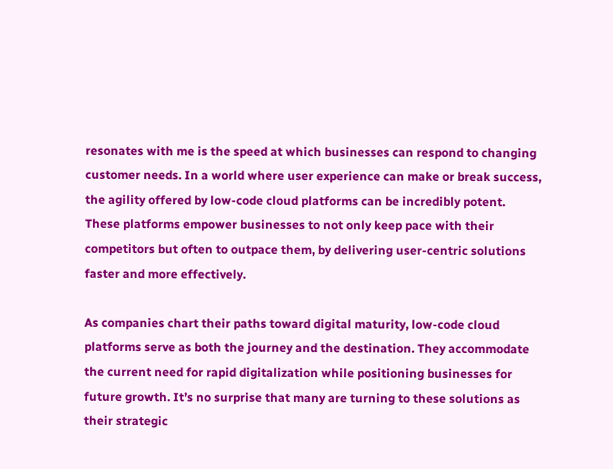resonates with me is the speed at which businesses can respond to changing customer needs. In a world where user experience can make or break success, the agility offered by low-code cloud platforms can be incredibly potent. These platforms empower businesses to not only keep pace with their competitors but often to outpace them, by delivering user-centric solutions faster and more effectively.

As companies chart their paths toward digital maturity, low-code cloud platforms serve as both the journey and the destination. They accommodate the current need for rapid digitalization while positioning businesses for future growth. It’s no surprise that many are turning to these solutions as their strategic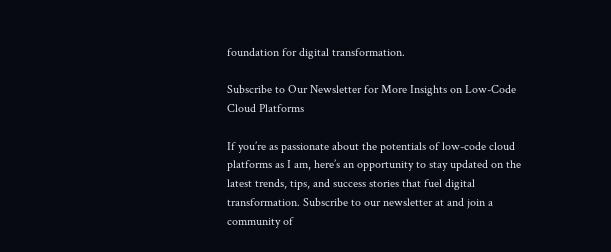foundation for digital transformation.

Subscribe to Our Newsletter for More Insights on Low-Code Cloud Platforms

If you’re as passionate about the potentials of low-code cloud platforms as I am, here’s an opportunity to stay updated on the latest trends, tips, and success stories that fuel digital transformation. Subscribe to our newsletter at and join a community of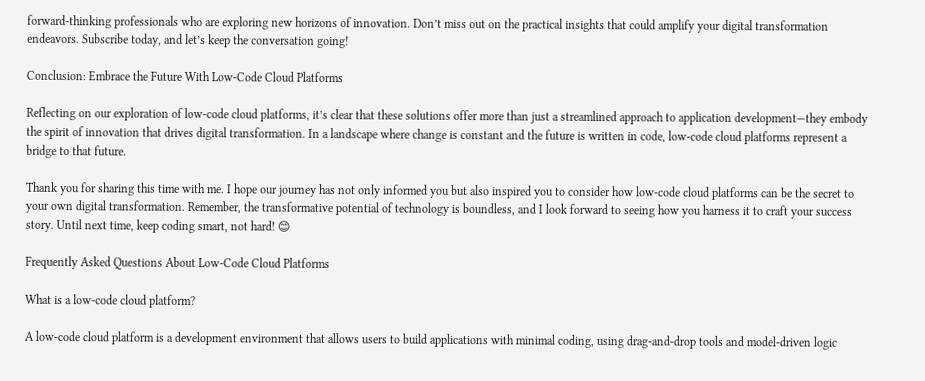forward-thinking professionals who are exploring new horizons of innovation. Don’t miss out on the practical insights that could amplify your digital transformation endeavors. Subscribe today, and let’s keep the conversation going!

Conclusion: Embrace the Future With Low-Code Cloud Platforms

Reflecting on our exploration of low-code cloud platforms, it’s clear that these solutions offer more than just a streamlined approach to application development—they embody the spirit of innovation that drives digital transformation. In a landscape where change is constant and the future is written in code, low-code cloud platforms represent a bridge to that future.

Thank you for sharing this time with me. I hope our journey has not only informed you but also inspired you to consider how low-code cloud platforms can be the secret to your own digital transformation. Remember, the transformative potential of technology is boundless, and I look forward to seeing how you harness it to craft your success story. Until next time, keep coding smart, not hard! 😊

Frequently Asked Questions About Low-Code Cloud Platforms

What is a low-code cloud platform?

A low-code cloud platform is a development environment that allows users to build applications with minimal coding, using drag-and-drop tools and model-driven logic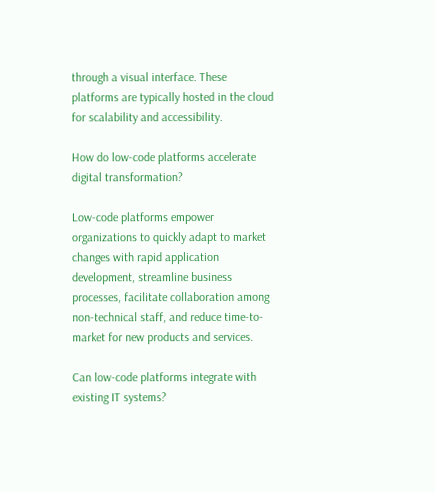through a visual interface. These platforms are typically hosted in the cloud for scalability and accessibility.

How do low-code platforms accelerate digital transformation?

Low-code platforms empower organizations to quickly adapt to market changes with rapid application development, streamline business processes, facilitate collaboration among non-technical staff, and reduce time-to-market for new products and services.

Can low-code platforms integrate with existing IT systems?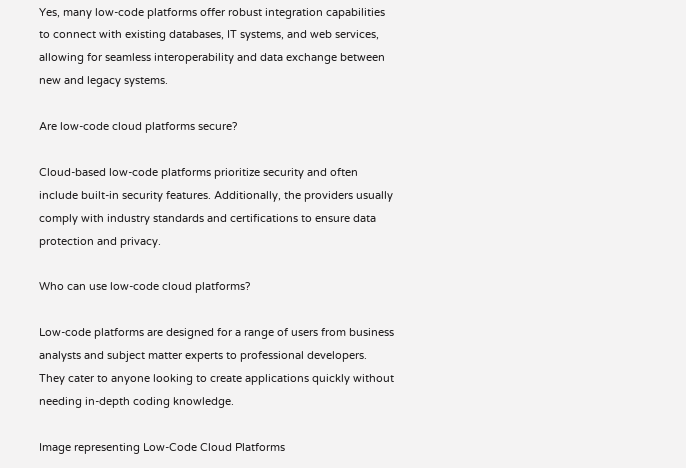Yes, many low-code platforms offer robust integration capabilities to connect with existing databases, IT systems, and web services, allowing for seamless interoperability and data exchange between new and legacy systems.

Are low-code cloud platforms secure?

Cloud-based low-code platforms prioritize security and often include built-in security features. Additionally, the providers usually comply with industry standards and certifications to ensure data protection and privacy.

Who can use low-code cloud platforms?

Low-code platforms are designed for a range of users from business analysts and subject matter experts to professional developers. They cater to anyone looking to create applications quickly without needing in-depth coding knowledge.

Image representing Low-Code Cloud Platforms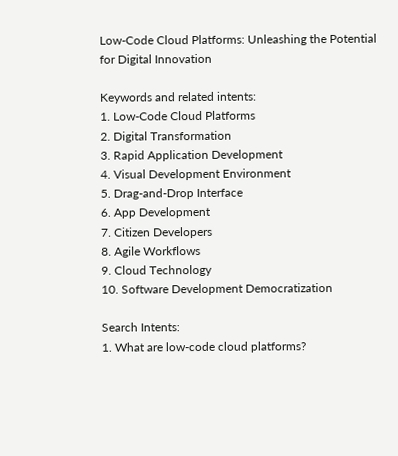Low-Code Cloud Platforms: Unleashing the Potential for Digital Innovation

Keywords and related intents:
1. Low-Code Cloud Platforms
2. Digital Transformation
3. Rapid Application Development
4. Visual Development Environment
5. Drag-and-Drop Interface
6. App Development
7. Citizen Developers
8. Agile Workflows
9. Cloud Technology
10. Software Development Democratization

Search Intents:
1. What are low-code cloud platforms?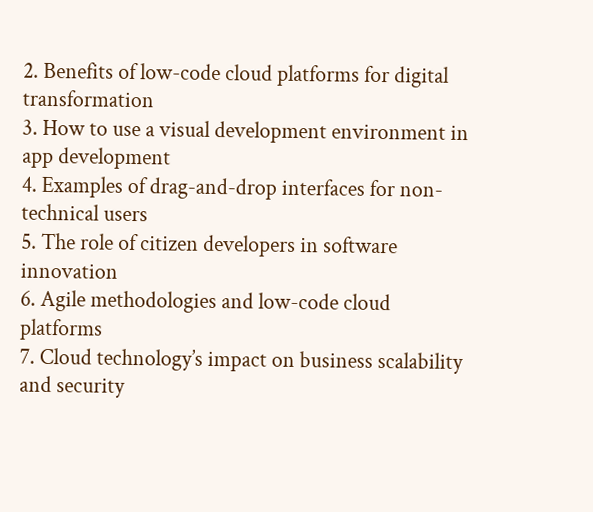2. Benefits of low-code cloud platforms for digital transformation
3. How to use a visual development environment in app development
4. Examples of drag-and-drop interfaces for non-technical users
5. The role of citizen developers in software innovation
6. Agile methodologies and low-code cloud platforms
7. Cloud technology’s impact on business scalability and security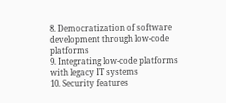8. Democratization of software development through low-code platforms
9. Integrating low-code platforms with legacy IT systems
10. Security features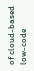of cloud-based low-code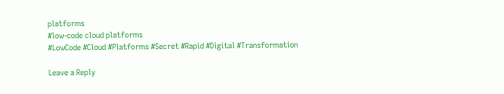platforms
#low-code cloud platforms
#LowCode #Cloud #Platforms #Secret #Rapid #Digital #Transformation

Leave a Reply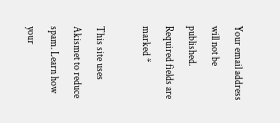Your email address will not be published. Required fields are marked *

This site uses Akismet to reduce spam. Learn how your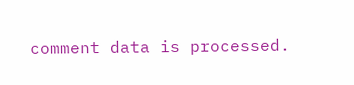comment data is processed.